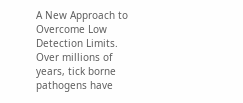A New Approach to Overcome Low Detection Limits. Over millions of years, tick borne pathogens have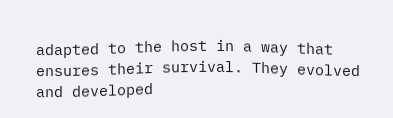adapted to the host in a way that ensures their survival. They evolved and developed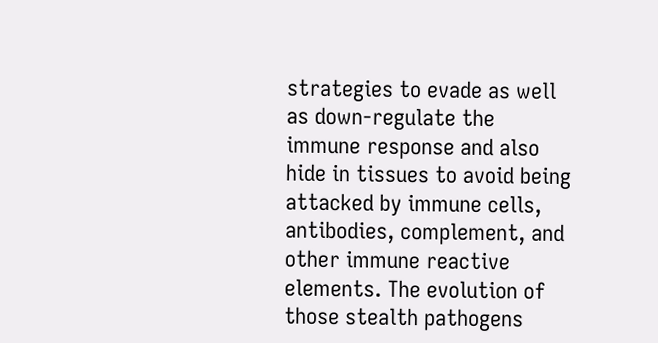strategies to evade as well as down-regulate the immune response and also hide in tissues to avoid being attacked by immune cells, antibodies, complement, and other immune reactive elements. The evolution of those stealth pathogens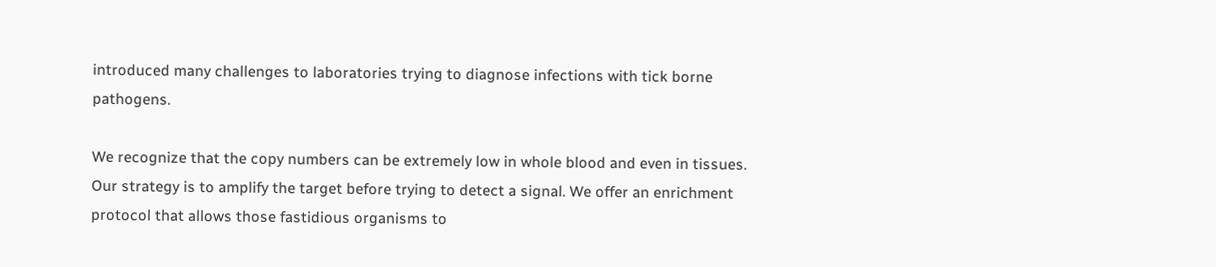introduced many challenges to laboratories trying to diagnose infections with tick borne pathogens.

We recognize that the copy numbers can be extremely low in whole blood and even in tissues. Our strategy is to amplify the target before trying to detect a signal. We offer an enrichment protocol that allows those fastidious organisms to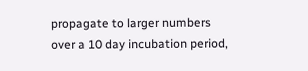propagate to larger numbers over a 10 day incubation period,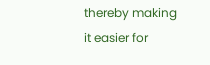thereby making it easier for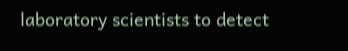laboratory scientists to detect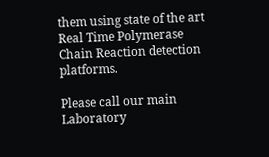them using state of the art Real Time Polymerase Chain Reaction detection platforms.

Please call our main Laboratory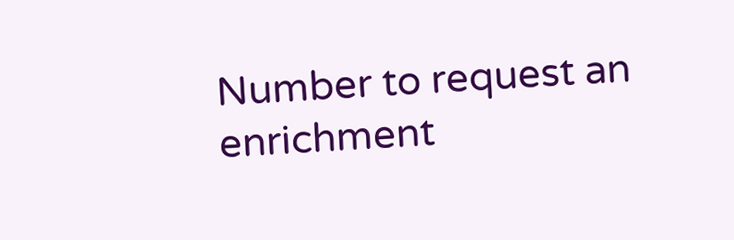Number to request an enrichment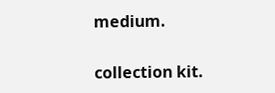medium.

collection kit.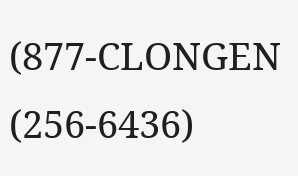(877-CLONGEN (256-6436)